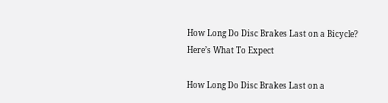How Long Do Disc Brakes Last on a Bicycle? Here’s What To Expect

How Long Do Disc Brakes Last on a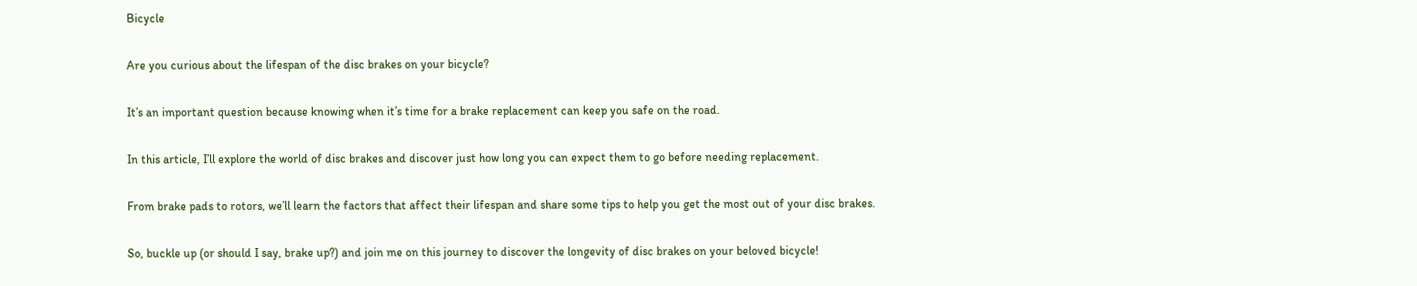Bicycle

Are you curious about the lifespan of the disc brakes on your bicycle?

It’s an important question because knowing when it’s time for a brake replacement can keep you safe on the road.

In this article, I’ll explore the world of disc brakes and discover just how long you can expect them to go before needing replacement.

From brake pads to rotors, we’ll learn the factors that affect their lifespan and share some tips to help you get the most out of your disc brakes.

So, buckle up (or should I say, brake up?) and join me on this journey to discover the longevity of disc brakes on your beloved bicycle!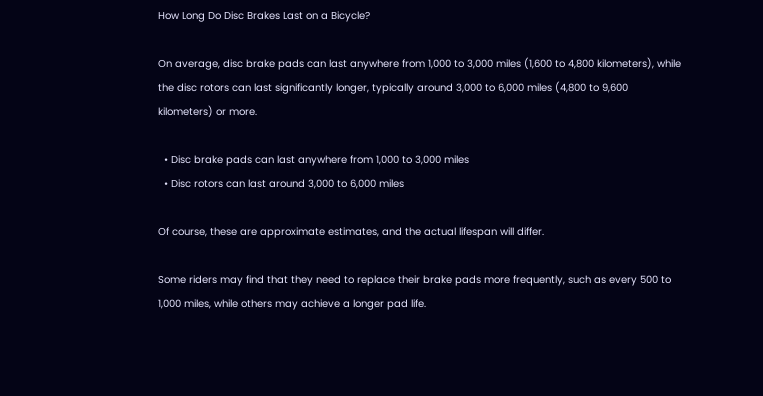How Long Do Disc Brakes Last on a Bicycle?

On average, disc brake pads can last anywhere from 1,000 to 3,000 miles (1,600 to 4,800 kilometers), while the disc rotors can last significantly longer, typically around 3,000 to 6,000 miles (4,800 to 9,600 kilometers) or more.

  • Disc brake pads can last anywhere from 1,000 to 3,000 miles
  • Disc rotors can last around 3,000 to 6,000 miles

Of course, these are approximate estimates, and the actual lifespan will differ.

Some riders may find that they need to replace their brake pads more frequently, such as every 500 to 1,000 miles, while others may achieve a longer pad life.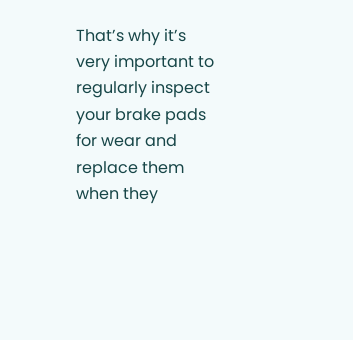That’s why it’s very important to regularly inspect your brake pads for wear and replace them when they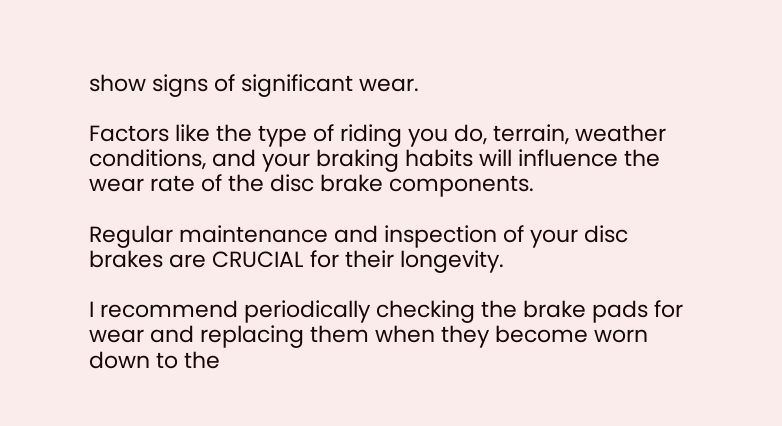show signs of significant wear.

Factors like the type of riding you do, terrain, weather conditions, and your braking habits will influence the wear rate of the disc brake components.

Regular maintenance and inspection of your disc brakes are CRUCIAL for their longevity.

I recommend periodically checking the brake pads for wear and replacing them when they become worn down to the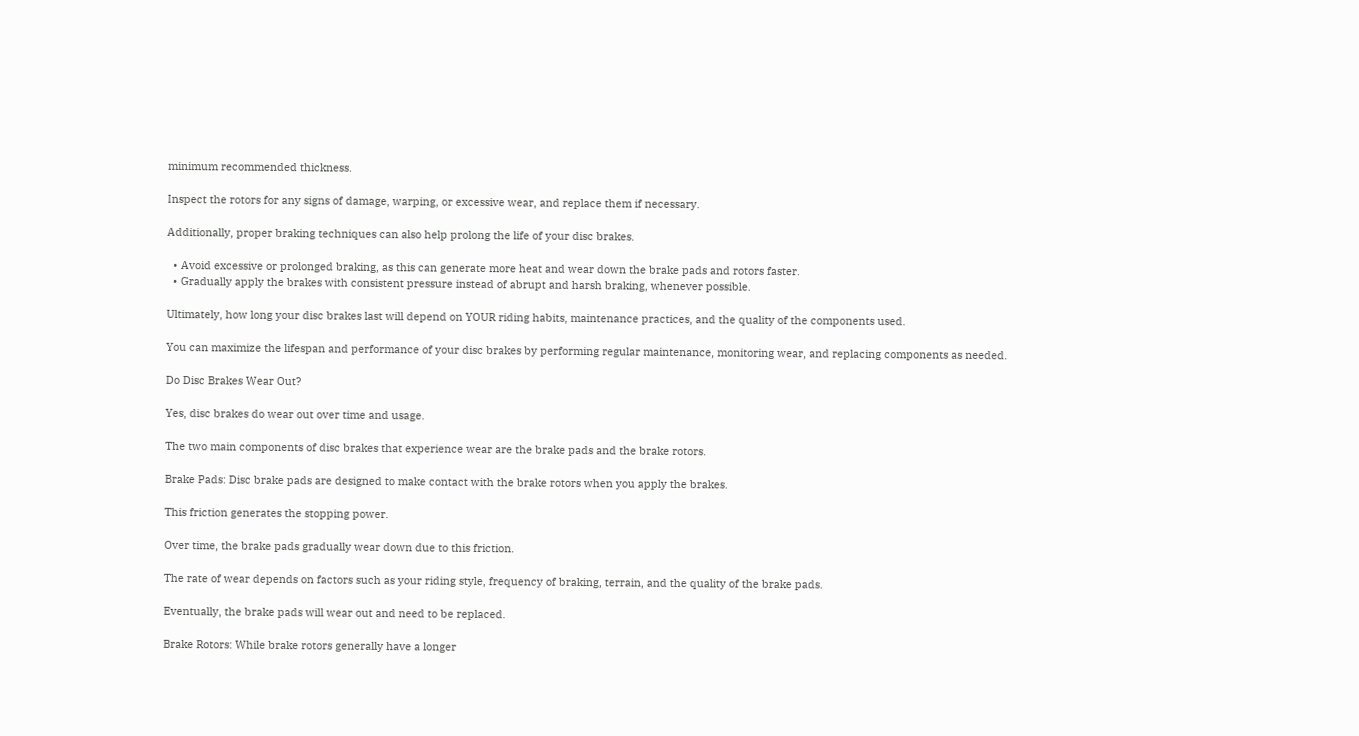minimum recommended thickness.

Inspect the rotors for any signs of damage, warping, or excessive wear, and replace them if necessary.

Additionally, proper braking techniques can also help prolong the life of your disc brakes.

  • Avoid excessive or prolonged braking, as this can generate more heat and wear down the brake pads and rotors faster.
  • Gradually apply the brakes with consistent pressure instead of abrupt and harsh braking, whenever possible.

Ultimately, how long your disc brakes last will depend on YOUR riding habits, maintenance practices, and the quality of the components used.

You can maximize the lifespan and performance of your disc brakes by performing regular maintenance, monitoring wear, and replacing components as needed.

Do Disc Brakes Wear Out?

Yes, disc brakes do wear out over time and usage.

The two main components of disc brakes that experience wear are the brake pads and the brake rotors.

Brake Pads: Disc brake pads are designed to make contact with the brake rotors when you apply the brakes.

This friction generates the stopping power.

Over time, the brake pads gradually wear down due to this friction.

The rate of wear depends on factors such as your riding style, frequency of braking, terrain, and the quality of the brake pads.

Eventually, the brake pads will wear out and need to be replaced.

Brake Rotors: While brake rotors generally have a longer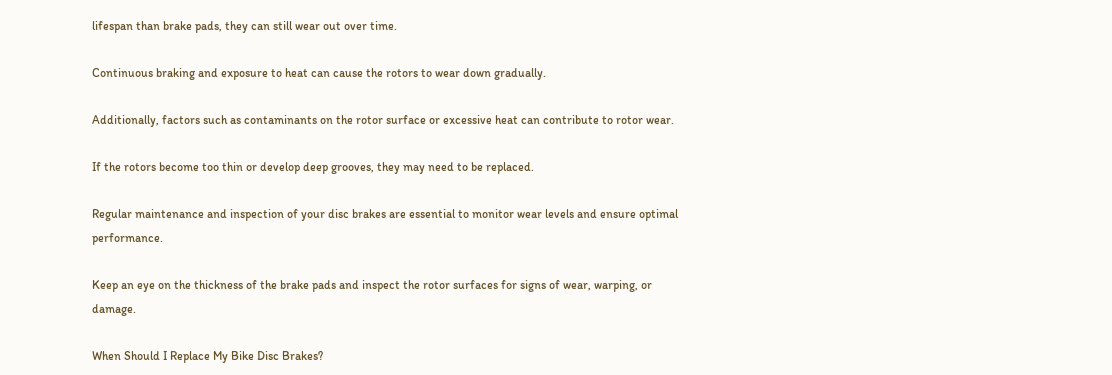lifespan than brake pads, they can still wear out over time.

Continuous braking and exposure to heat can cause the rotors to wear down gradually.

Additionally, factors such as contaminants on the rotor surface or excessive heat can contribute to rotor wear.

If the rotors become too thin or develop deep grooves, they may need to be replaced.

Regular maintenance and inspection of your disc brakes are essential to monitor wear levels and ensure optimal performance.

Keep an eye on the thickness of the brake pads and inspect the rotor surfaces for signs of wear, warping, or damage.

When Should I Replace My Bike Disc Brakes?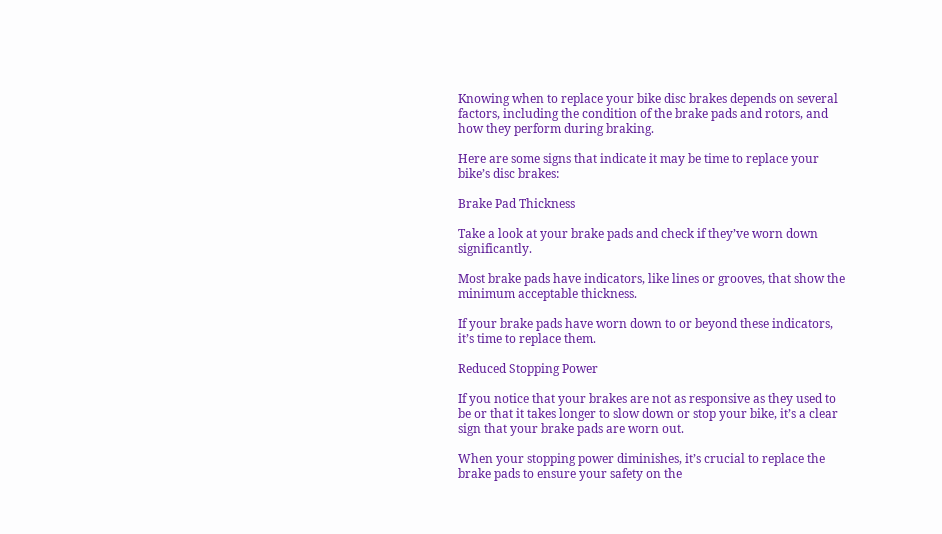Knowing when to replace your bike disc brakes depends on several factors, including the condition of the brake pads and rotors, and how they perform during braking.

Here are some signs that indicate it may be time to replace your bike’s disc brakes:

Brake Pad Thickness

Take a look at your brake pads and check if they’ve worn down significantly.

Most brake pads have indicators, like lines or grooves, that show the minimum acceptable thickness.

If your brake pads have worn down to or beyond these indicators, it’s time to replace them.

Reduced Stopping Power

If you notice that your brakes are not as responsive as they used to be or that it takes longer to slow down or stop your bike, it’s a clear sign that your brake pads are worn out.

When your stopping power diminishes, it’s crucial to replace the brake pads to ensure your safety on the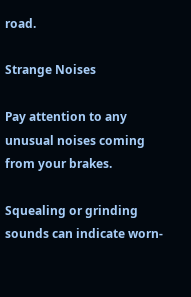road.

Strange Noises

Pay attention to any unusual noises coming from your brakes.

Squealing or grinding sounds can indicate worn-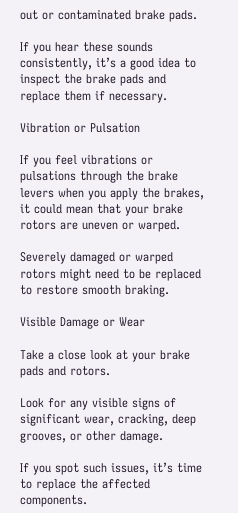out or contaminated brake pads.

If you hear these sounds consistently, it’s a good idea to inspect the brake pads and replace them if necessary.

Vibration or Pulsation

If you feel vibrations or pulsations through the brake levers when you apply the brakes, it could mean that your brake rotors are uneven or warped.

Severely damaged or warped rotors might need to be replaced to restore smooth braking.

Visible Damage or Wear

Take a close look at your brake pads and rotors.

Look for any visible signs of significant wear, cracking, deep grooves, or other damage.

If you spot such issues, it’s time to replace the affected components.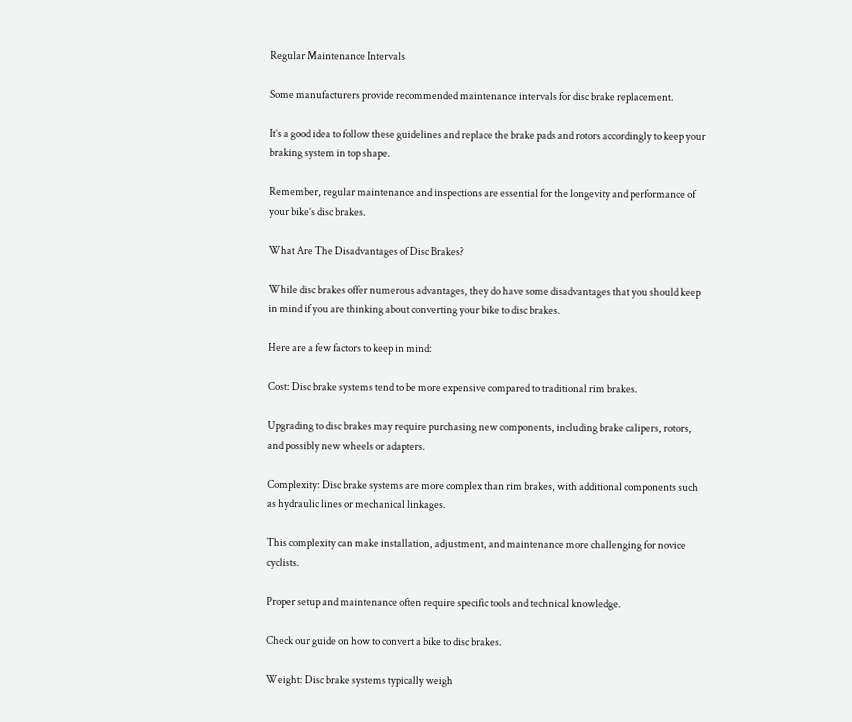Regular Maintenance Intervals

Some manufacturers provide recommended maintenance intervals for disc brake replacement.

It’s a good idea to follow these guidelines and replace the brake pads and rotors accordingly to keep your braking system in top shape.

Remember, regular maintenance and inspections are essential for the longevity and performance of your bike’s disc brakes.

What Are The Disadvantages of Disc Brakes?

While disc brakes offer numerous advantages, they do have some disadvantages that you should keep in mind if you are thinking about converting your bike to disc brakes.

Here are a few factors to keep in mind:

Cost: Disc brake systems tend to be more expensive compared to traditional rim brakes.

Upgrading to disc brakes may require purchasing new components, including brake calipers, rotors, and possibly new wheels or adapters.

Complexity: Disc brake systems are more complex than rim brakes, with additional components such as hydraulic lines or mechanical linkages.

This complexity can make installation, adjustment, and maintenance more challenging for novice cyclists.

Proper setup and maintenance often require specific tools and technical knowledge.

Check our guide on how to convert a bike to disc brakes.

Weight: Disc brake systems typically weigh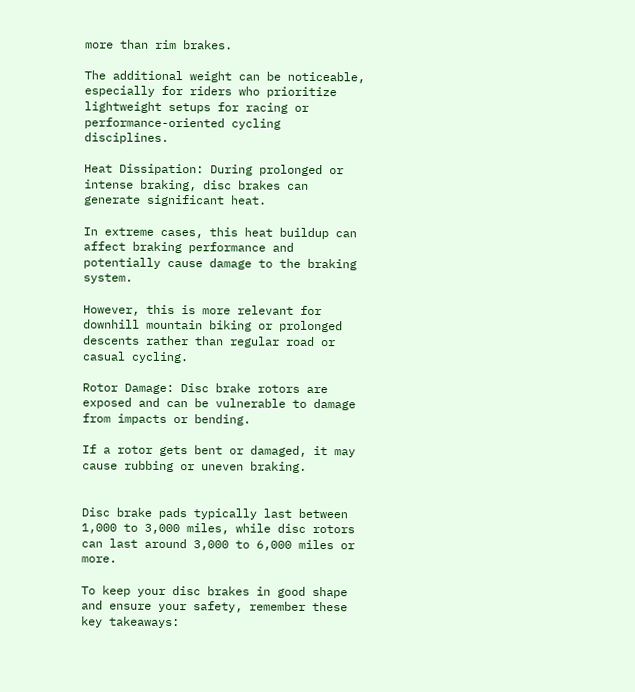more than rim brakes.

The additional weight can be noticeable, especially for riders who prioritize lightweight setups for racing or performance-oriented cycling disciplines.

Heat Dissipation: During prolonged or intense braking, disc brakes can generate significant heat.

In extreme cases, this heat buildup can affect braking performance and potentially cause damage to the braking system.

However, this is more relevant for downhill mountain biking or prolonged descents rather than regular road or casual cycling.

Rotor Damage: Disc brake rotors are exposed and can be vulnerable to damage from impacts or bending.

If a rotor gets bent or damaged, it may cause rubbing or uneven braking.


Disc brake pads typically last between 1,000 to 3,000 miles, while disc rotors can last around 3,000 to 6,000 miles or more.

To keep your disc brakes in good shape and ensure your safety, remember these key takeaways: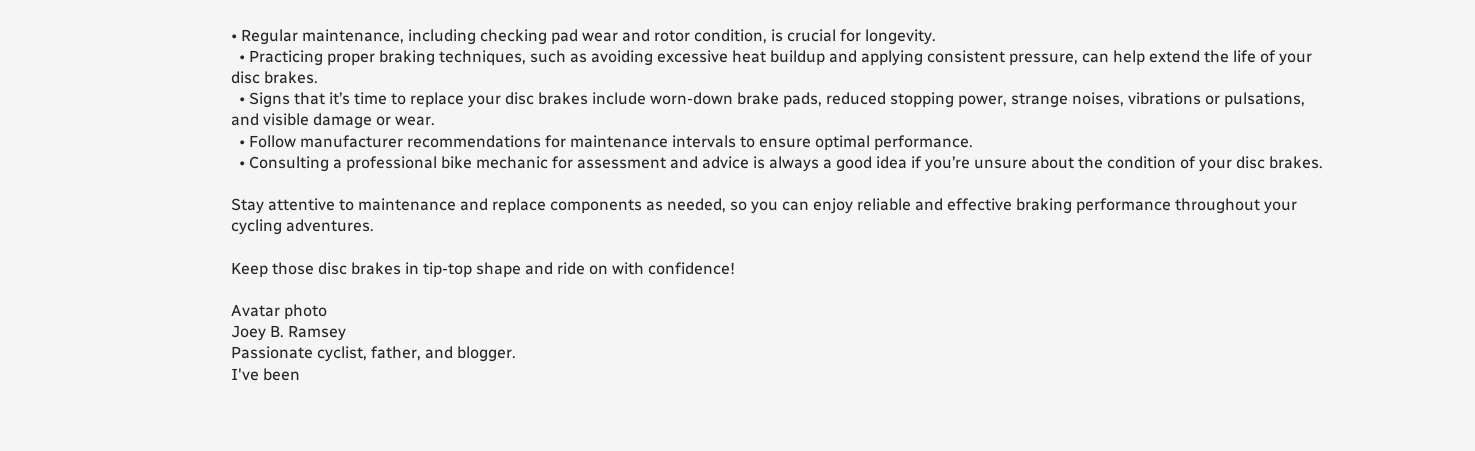• Regular maintenance, including checking pad wear and rotor condition, is crucial for longevity.
  • Practicing proper braking techniques, such as avoiding excessive heat buildup and applying consistent pressure, can help extend the life of your disc brakes.
  • Signs that it’s time to replace your disc brakes include worn-down brake pads, reduced stopping power, strange noises, vibrations or pulsations, and visible damage or wear.
  • Follow manufacturer recommendations for maintenance intervals to ensure optimal performance.
  • Consulting a professional bike mechanic for assessment and advice is always a good idea if you’re unsure about the condition of your disc brakes.

Stay attentive to maintenance and replace components as needed, so you can enjoy reliable and effective braking performance throughout your cycling adventures.

Keep those disc brakes in tip-top shape and ride on with confidence!

Avatar photo
Joey B. Ramsey
Passionate cyclist, father, and blogger.
I've been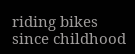riding bikes since childhood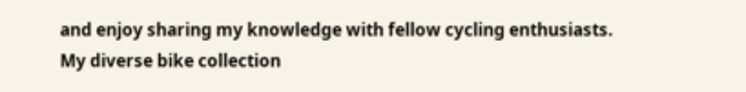and enjoy sharing my knowledge with fellow cycling enthusiasts.
My diverse bike collection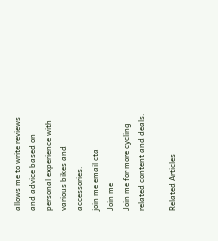allows me to write reviews and advice based on personal experience with various bikes and accessories.
join me email cta
Join me
Join me for more cycling related content and deals.

Related Articles